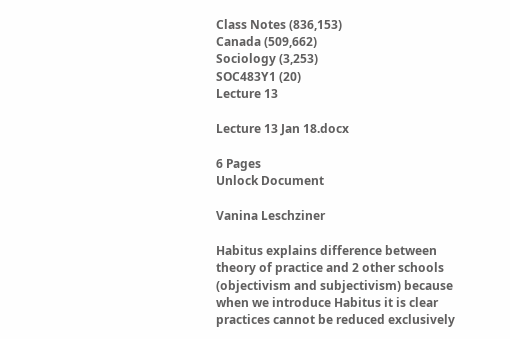Class Notes (836,153)
Canada (509,662)
Sociology (3,253)
SOC483Y1 (20)
Lecture 13

Lecture 13 Jan 18.docx

6 Pages
Unlock Document

Vanina Leschziner

Habitus explains difference between theory of practice and 2 other schools (objectivism and subjectivism) because when we introduce Habitus it is clear practices cannot be reduced exclusively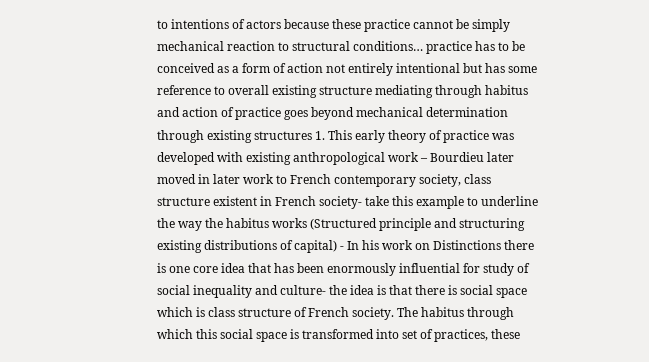to intentions of actors because these practice cannot be simply mechanical reaction to structural conditions… practice has to be conceived as a form of action not entirely intentional but has some reference to overall existing structure mediating through habitus and action of practice goes beyond mechanical determination through existing structures 1. This early theory of practice was developed with existing anthropological work – Bourdieu later moved in later work to French contemporary society, class structure existent in French society- take this example to underline the way the habitus works (Structured principle and structuring existing distributions of capital) - In his work on Distinctions there is one core idea that has been enormously influential for study of social inequality and culture- the idea is that there is social space which is class structure of French society. The habitus through which this social space is transformed into set of practices, these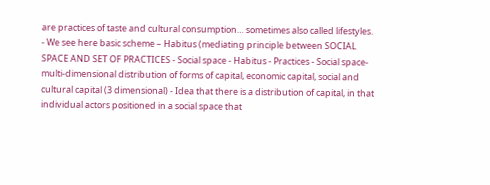are practices of taste and cultural consumption… sometimes also called lifestyles. - We see here basic scheme – Habitus (mediating principle between SOCIAL SPACE AND SET OF PRACTICES - Social space - Habitus - Practices - Social space- multi-dimensional distribution of forms of capital, economic capital, social and cultural capital (3 dimensional) - Idea that there is a distribution of capital, in that individual actors positioned in a social space that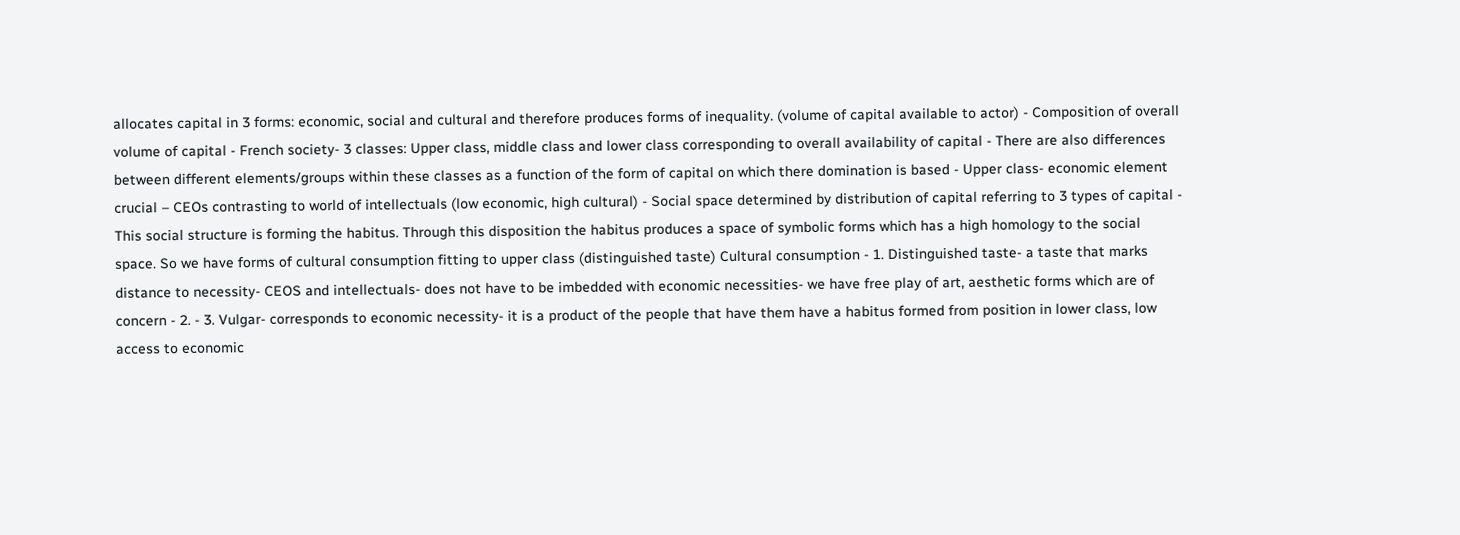allocates capital in 3 forms: economic, social and cultural and therefore produces forms of inequality. (volume of capital available to actor) - Composition of overall volume of capital - French society- 3 classes: Upper class, middle class and lower class corresponding to overall availability of capital - There are also differences between different elements/groups within these classes as a function of the form of capital on which there domination is based - Upper class- economic element crucial – CEOs contrasting to world of intellectuals (low economic, high cultural) - Social space determined by distribution of capital referring to 3 types of capital - This social structure is forming the habitus. Through this disposition the habitus produces a space of symbolic forms which has a high homology to the social space. So we have forms of cultural consumption fitting to upper class (distinguished taste) Cultural consumption - 1. Distinguished taste- a taste that marks distance to necessity- CEOS and intellectuals- does not have to be imbedded with economic necessities- we have free play of art, aesthetic forms which are of concern - 2. - 3. Vulgar- corresponds to economic necessity- it is a product of the people that have them have a habitus formed from position in lower class, low access to economic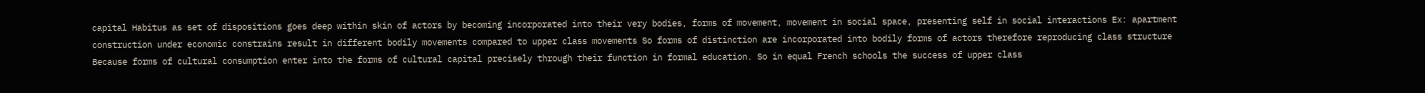capital Habitus as set of dispositions goes deep within skin of actors by becoming incorporated into their very bodies, forms of movement, movement in social space, presenting self in social interactions Ex: apartment construction under economic constrains result in different bodily movements compared to upper class movements So forms of distinction are incorporated into bodily forms of actors therefore reproducing class structure Because forms of cultural consumption enter into the forms of cultural capital precisely through their function in formal education. So in equal French schools the success of upper class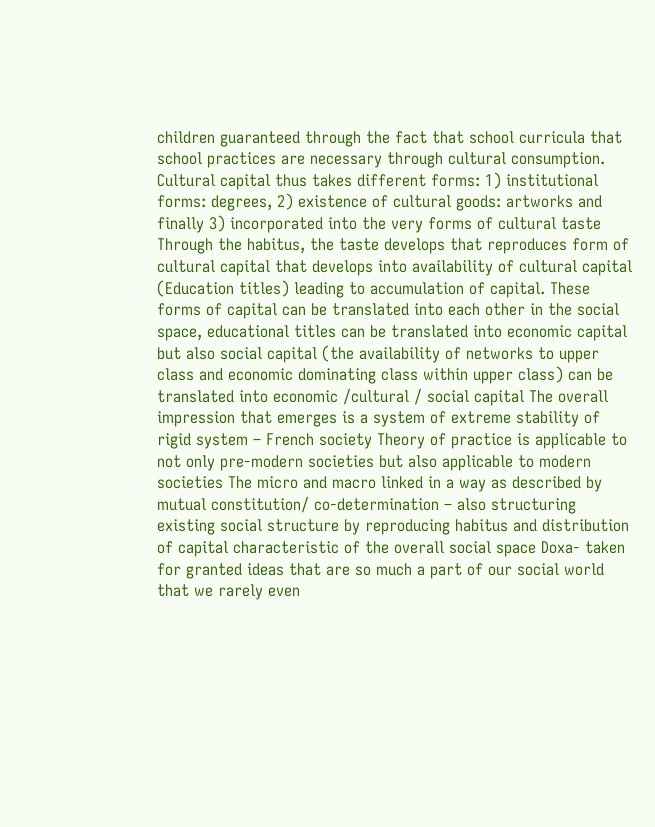children guaranteed through the fact that school curricula that school practices are necessary through cultural consumption. Cultural capital thus takes different forms: 1) institutional forms: degrees, 2) existence of cultural goods: artworks and finally 3) incorporated into the very forms of cultural taste Through the habitus, the taste develops that reproduces form of cultural capital that develops into availability of cultural capital (Education titles) leading to accumulation of capital. These forms of capital can be translated into each other in the social space, educational titles can be translated into economic capital but also social capital (the availability of networks to upper class and economic dominating class within upper class) can be translated into economic /cultural / social capital The overall impression that emerges is a system of extreme stability of rigid system – French society Theory of practice is applicable to not only pre-modern societies but also applicable to modern societies The micro and macro linked in a way as described by mutual constitution/ co-determination – also structuring existing social structure by reproducing habitus and distribution of capital characteristic of the overall social space Doxa- taken for granted ideas that are so much a part of our social world that we rarely even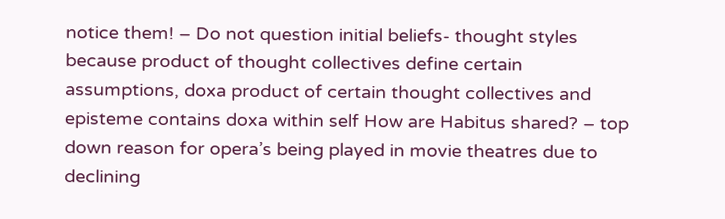notice them! – Do not question initial beliefs- thought styles because product of thought collectives define certain assumptions, doxa product of certain thought collectives and episteme contains doxa within self How are Habitus shared? – top down reason for opera’s being played in movie theatres due to declining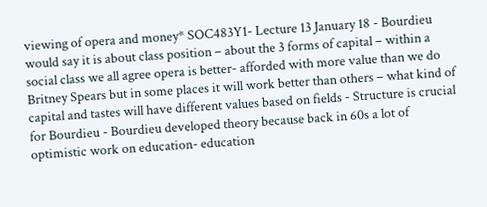viewing of opera and money* SOC483Y1- Lecture 13 January 18 - Bourdieu would say it is about class position – about the 3 forms of capital – within a social class we all agree opera is better- afforded with more value than we do Britney Spears but in some places it will work better than others – what kind of capital and tastes will have different values based on fields - Structure is crucial for Bourdieu - Bourdieu developed theory because back in 60s a lot of optimistic work on education- education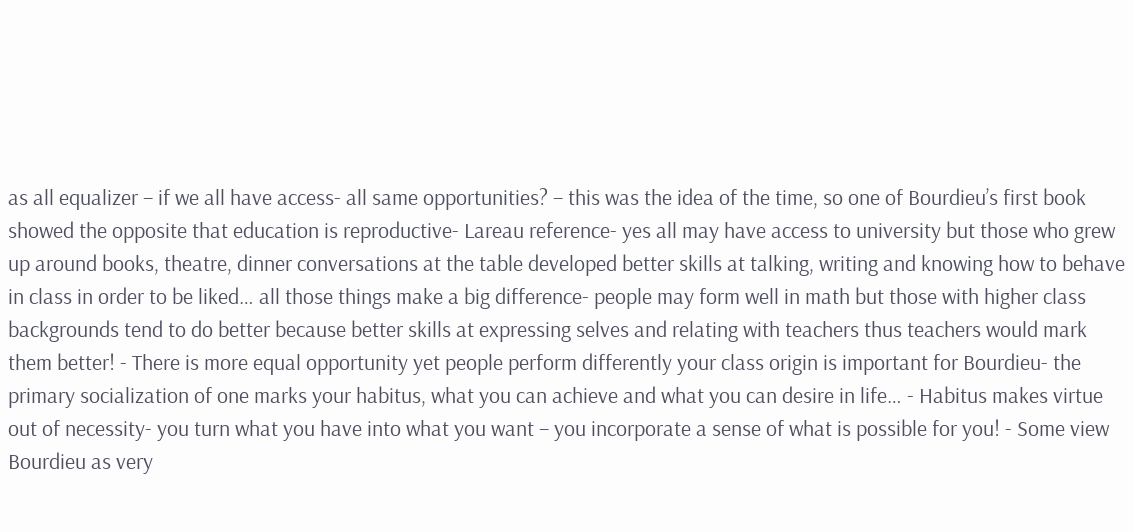as all equalizer – if we all have access- all same opportunities? – this was the idea of the time, so one of Bourdieu’s first book showed the opposite that education is reproductive- Lareau reference- yes all may have access to university but those who grew up around books, theatre, dinner conversations at the table developed better skills at talking, writing and knowing how to behave in class in order to be liked… all those things make a big difference- people may form well in math but those with higher class backgrounds tend to do better because better skills at expressing selves and relating with teachers thus teachers would mark them better! - There is more equal opportunity yet people perform differently your class origin is important for Bourdieu- the primary socialization of one marks your habitus, what you can achieve and what you can desire in life… - Habitus makes virtue out of necessity- you turn what you have into what you want – you incorporate a sense of what is possible for you! - Some view Bourdieu as very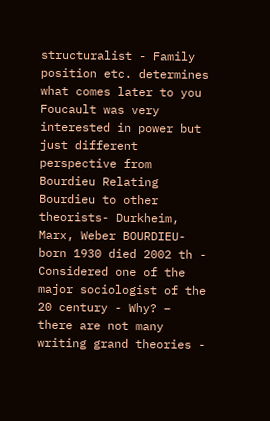structuralist - Family position etc. determines what comes later to you Foucault was very interested in power but just different perspective from Bourdieu Relating Bourdieu to other theorists- Durkheim, Marx, Weber BOURDIEU- born 1930 died 2002 th - Considered one of the major sociologist of the 20 century - Why? – there are not many writing grand theories -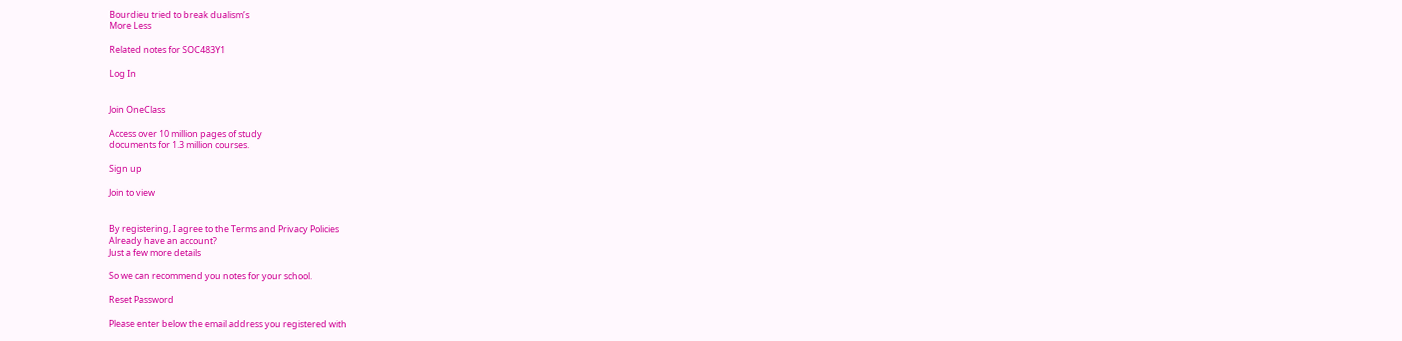Bourdieu tried to break dualism’s
More Less

Related notes for SOC483Y1

Log In


Join OneClass

Access over 10 million pages of study
documents for 1.3 million courses.

Sign up

Join to view


By registering, I agree to the Terms and Privacy Policies
Already have an account?
Just a few more details

So we can recommend you notes for your school.

Reset Password

Please enter below the email address you registered with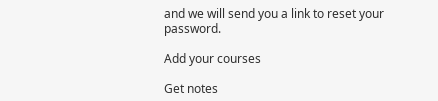and we will send you a link to reset your password.

Add your courses

Get notes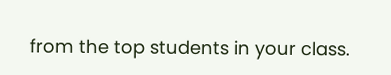from the top students in your class.